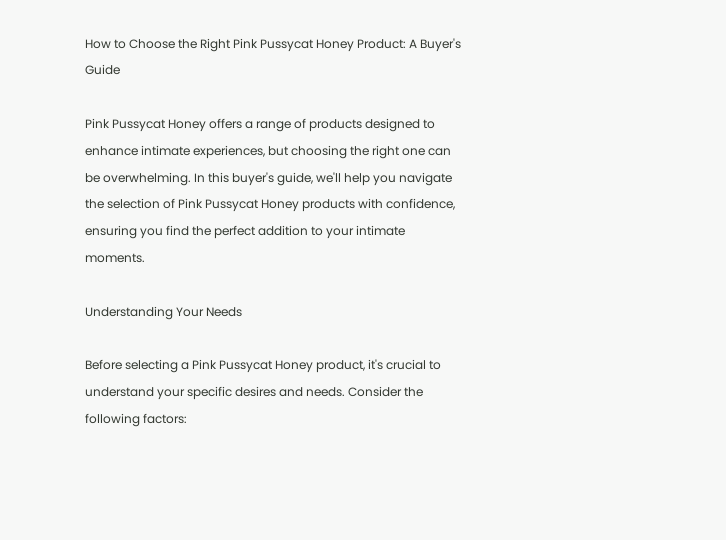How to Choose the Right Pink Pussycat Honey Product: A Buyer's Guide

Pink Pussycat Honey offers a range of products designed to enhance intimate experiences, but choosing the right one can be overwhelming. In this buyer's guide, we'll help you navigate the selection of Pink Pussycat Honey products with confidence, ensuring you find the perfect addition to your intimate moments.

Understanding Your Needs

Before selecting a Pink Pussycat Honey product, it's crucial to understand your specific desires and needs. Consider the following factors: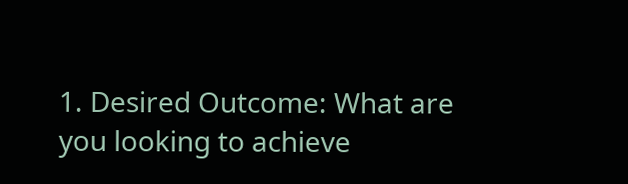1. Desired Outcome: What are you looking to achieve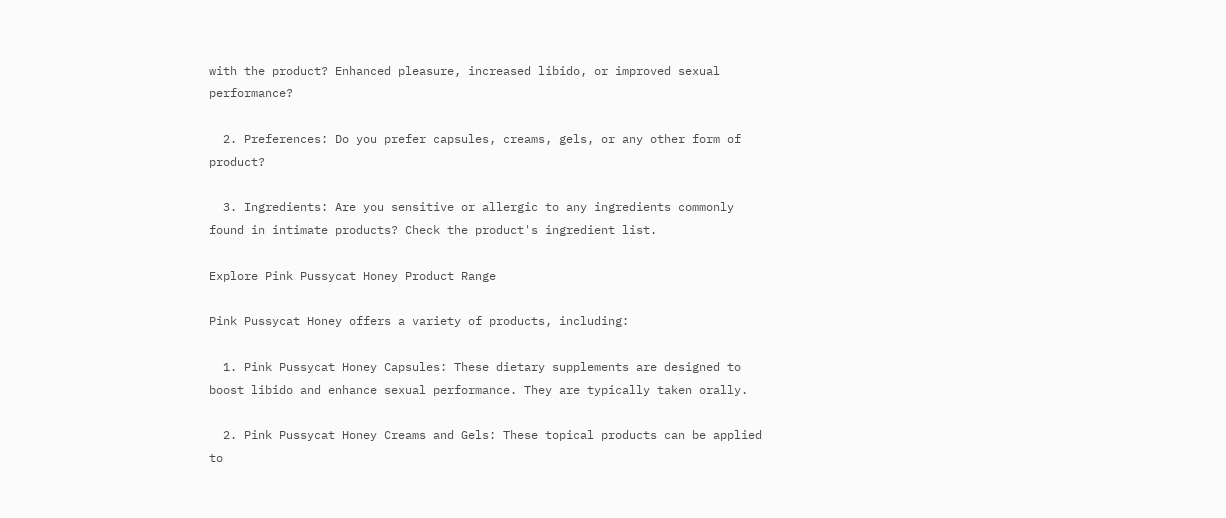with the product? Enhanced pleasure, increased libido, or improved sexual performance?

  2. Preferences: Do you prefer capsules, creams, gels, or any other form of product?

  3. Ingredients: Are you sensitive or allergic to any ingredients commonly found in intimate products? Check the product's ingredient list.

Explore Pink Pussycat Honey Product Range

Pink Pussycat Honey offers a variety of products, including:

  1. Pink Pussycat Honey Capsules: These dietary supplements are designed to boost libido and enhance sexual performance. They are typically taken orally.

  2. Pink Pussycat Honey Creams and Gels: These topical products can be applied to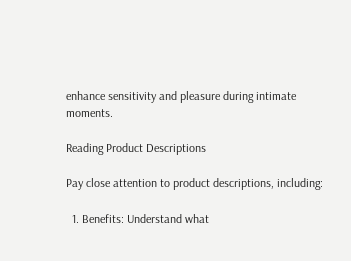enhance sensitivity and pleasure during intimate moments.

Reading Product Descriptions

Pay close attention to product descriptions, including:

  1. Benefits: Understand what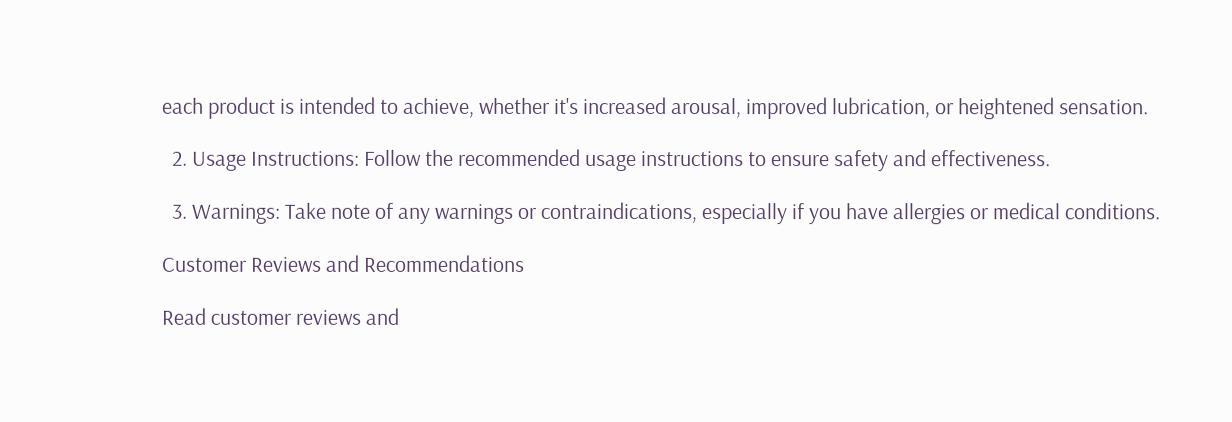each product is intended to achieve, whether it's increased arousal, improved lubrication, or heightened sensation.

  2. Usage Instructions: Follow the recommended usage instructions to ensure safety and effectiveness.

  3. Warnings: Take note of any warnings or contraindications, especially if you have allergies or medical conditions.

Customer Reviews and Recommendations

Read customer reviews and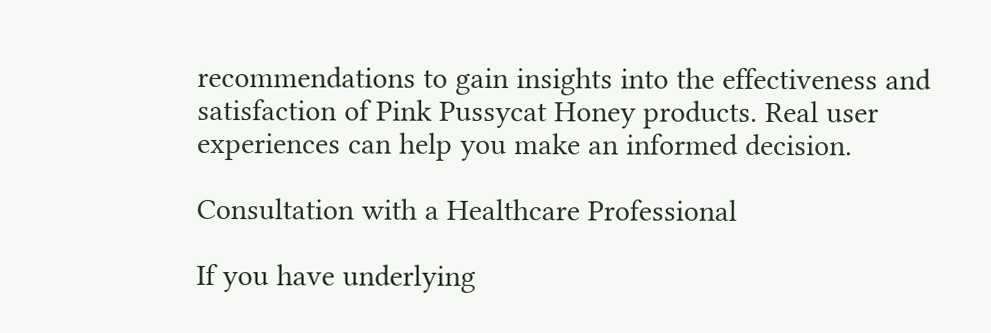recommendations to gain insights into the effectiveness and satisfaction of Pink Pussycat Honey products. Real user experiences can help you make an informed decision.

Consultation with a Healthcare Professional

If you have underlying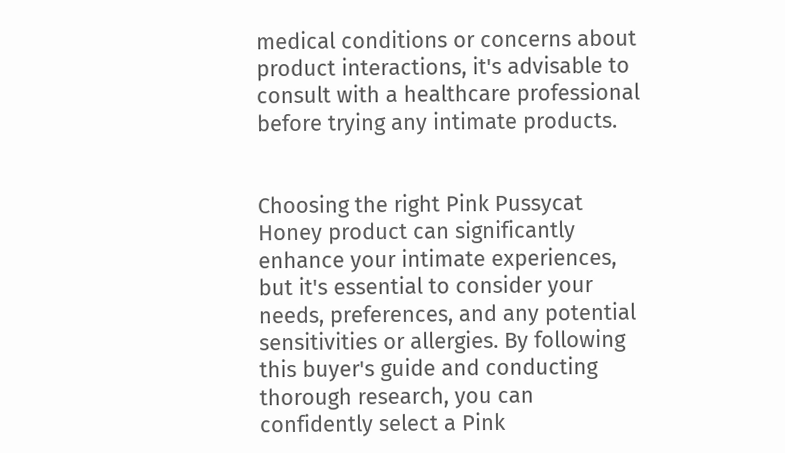medical conditions or concerns about product interactions, it's advisable to consult with a healthcare professional before trying any intimate products.


Choosing the right Pink Pussycat Honey product can significantly enhance your intimate experiences, but it's essential to consider your needs, preferences, and any potential sensitivities or allergies. By following this buyer's guide and conducting thorough research, you can confidently select a Pink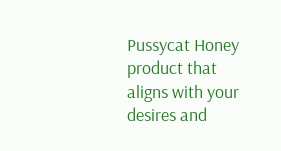Pussycat Honey product that aligns with your desires and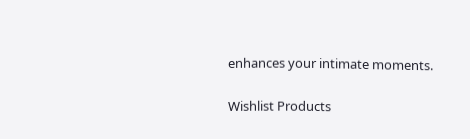enhances your intimate moments.

Wishlist Products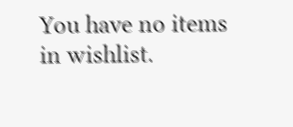You have no items in wishlist.